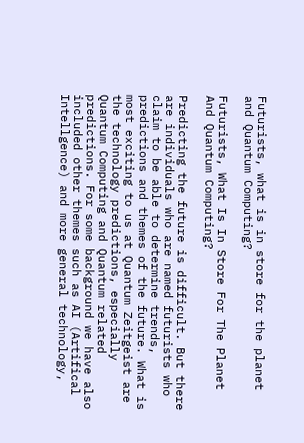Futurists, what is in store for the planet and Quantum Computing?

Futurists, What Is In Store For The Planet And Quantum Computing?

Predicting the future is difficult. But there are individuals who are named futurists who claim to be able to determine trends, predictions and themes of the future. What is most exciting to us at Quantum Zeitgeist are the technology predictions, especially Quantum Computing and Quantum related predictions. For some background we have also included other themes such as AI (Artifical Intellgence) and more general technology,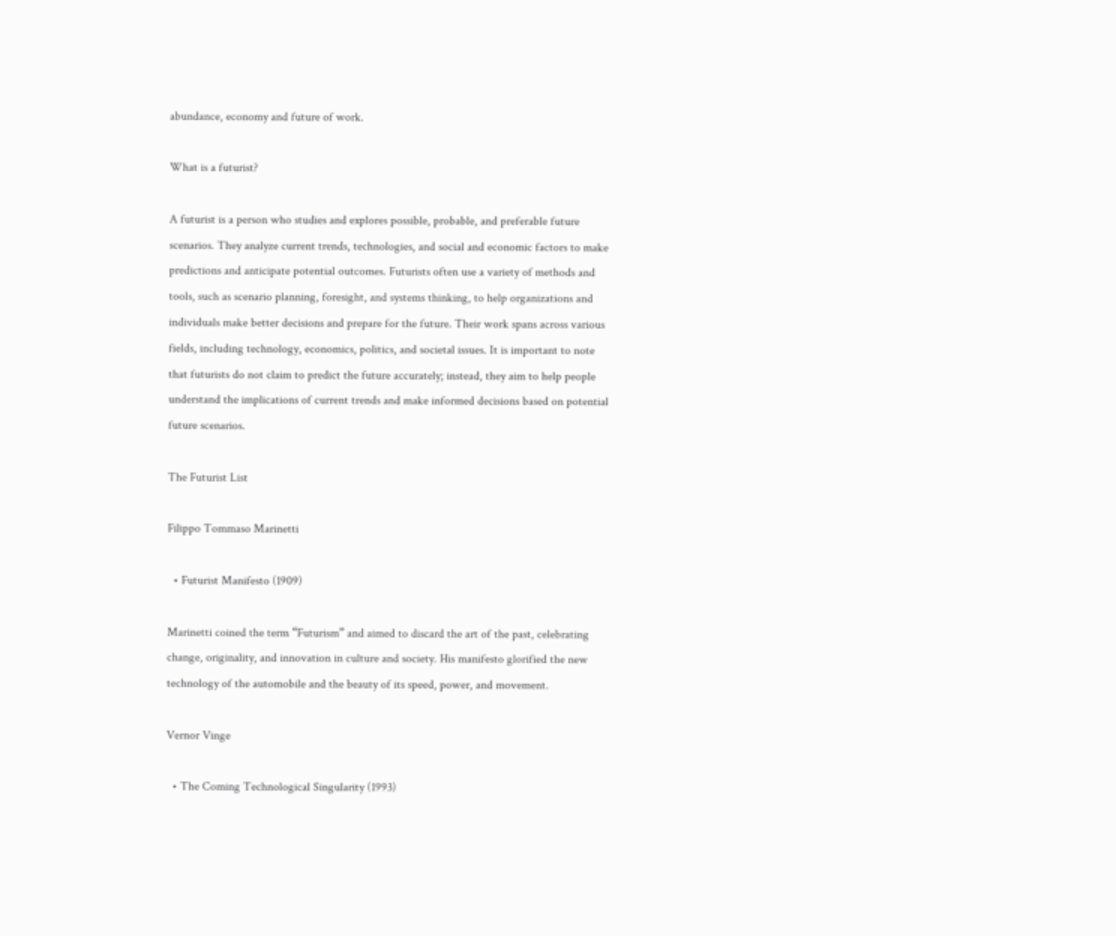abundance, economy and future of work.

What is a futurist?

A futurist is a person who studies and explores possible, probable, and preferable future scenarios. They analyze current trends, technologies, and social and economic factors to make predictions and anticipate potential outcomes. Futurists often use a variety of methods and tools, such as scenario planning, foresight, and systems thinking, to help organizations and individuals make better decisions and prepare for the future. Their work spans across various fields, including technology, economics, politics, and societal issues. It is important to note that futurists do not claim to predict the future accurately; instead, they aim to help people understand the implications of current trends and make informed decisions based on potential future scenarios.

The Futurist List

Filippo Tommaso Marinetti

  • Futurist Manifesto (1909)

Marinetti coined the term “Futurism” and aimed to discard the art of the past, celebrating change, originality, and innovation in culture and society. His manifesto glorified the new technology of the automobile and the beauty of its speed, power, and movement.

Vernor Vinge

  • The Coming Technological Singularity (1993)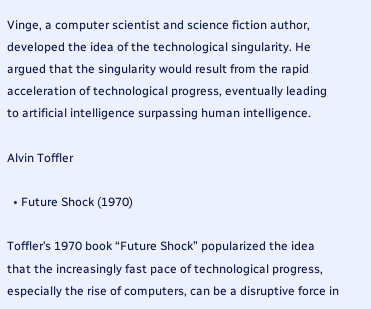Vinge, a computer scientist and science fiction author, developed the idea of the technological singularity. He argued that the singularity would result from the rapid acceleration of technological progress, eventually leading to artificial intelligence surpassing human intelligence.

Alvin Toffler

  • Future Shock (1970)

Toffler’s 1970 book “Future Shock” popularized the idea that the increasingly fast pace of technological progress, especially the rise of computers, can be a disruptive force in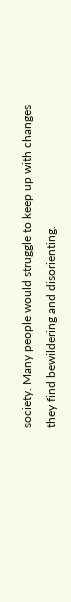society. Many people would struggle to keep up with changes they find bewildering and disorienting.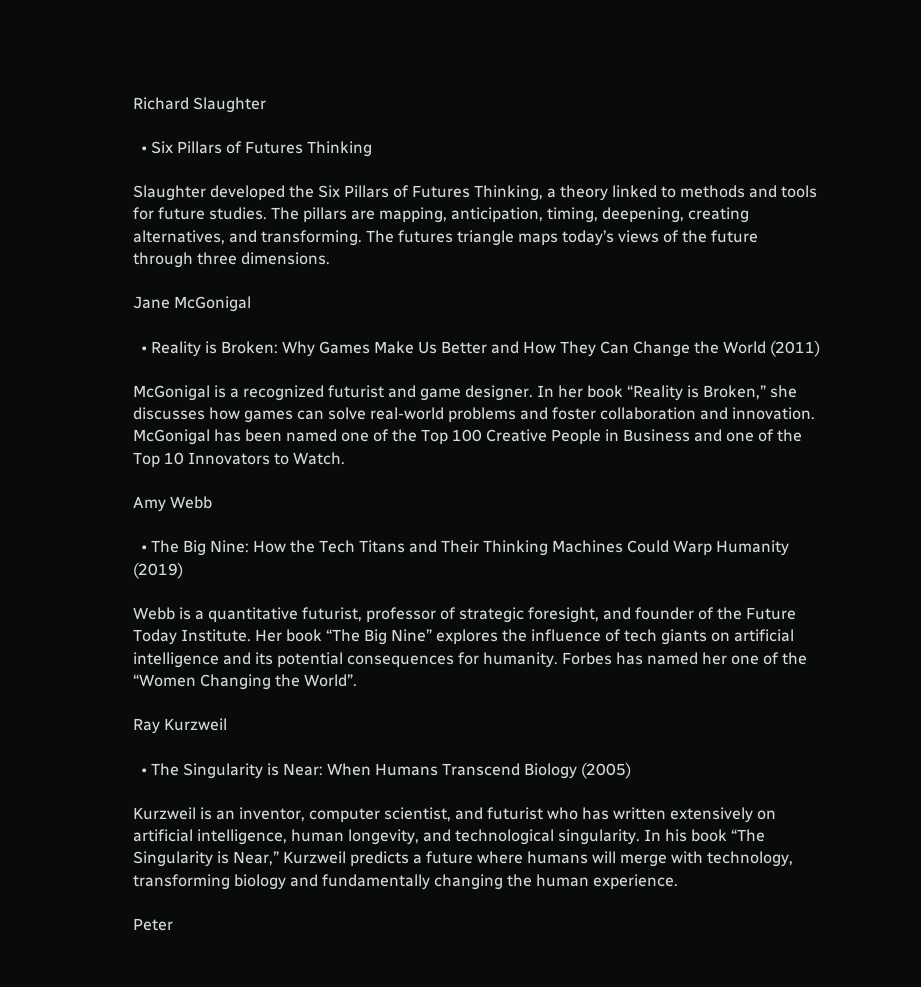Richard Slaughter

  • Six Pillars of Futures Thinking

Slaughter developed the Six Pillars of Futures Thinking, a theory linked to methods and tools for future studies. The pillars are mapping, anticipation, timing, deepening, creating alternatives, and transforming. The futures triangle maps today’s views of the future through three dimensions.

Jane McGonigal

  • Reality is Broken: Why Games Make Us Better and How They Can Change the World (2011)

McGonigal is a recognized futurist and game designer. In her book “Reality is Broken,” she discusses how games can solve real-world problems and foster collaboration and innovation. McGonigal has been named one of the Top 100 Creative People in Business and one of the Top 10 Innovators to Watch.

Amy Webb

  • The Big Nine: How the Tech Titans and Their Thinking Machines Could Warp Humanity (2019)

Webb is a quantitative futurist, professor of strategic foresight, and founder of the Future Today Institute. Her book “The Big Nine” explores the influence of tech giants on artificial intelligence and its potential consequences for humanity. Forbes has named her one of the “Women Changing the World”.

Ray Kurzweil

  • The Singularity is Near: When Humans Transcend Biology (2005)

Kurzweil is an inventor, computer scientist, and futurist who has written extensively on artificial intelligence, human longevity, and technological singularity. In his book “The Singularity is Near,” Kurzweil predicts a future where humans will merge with technology, transforming biology and fundamentally changing the human experience.

Peter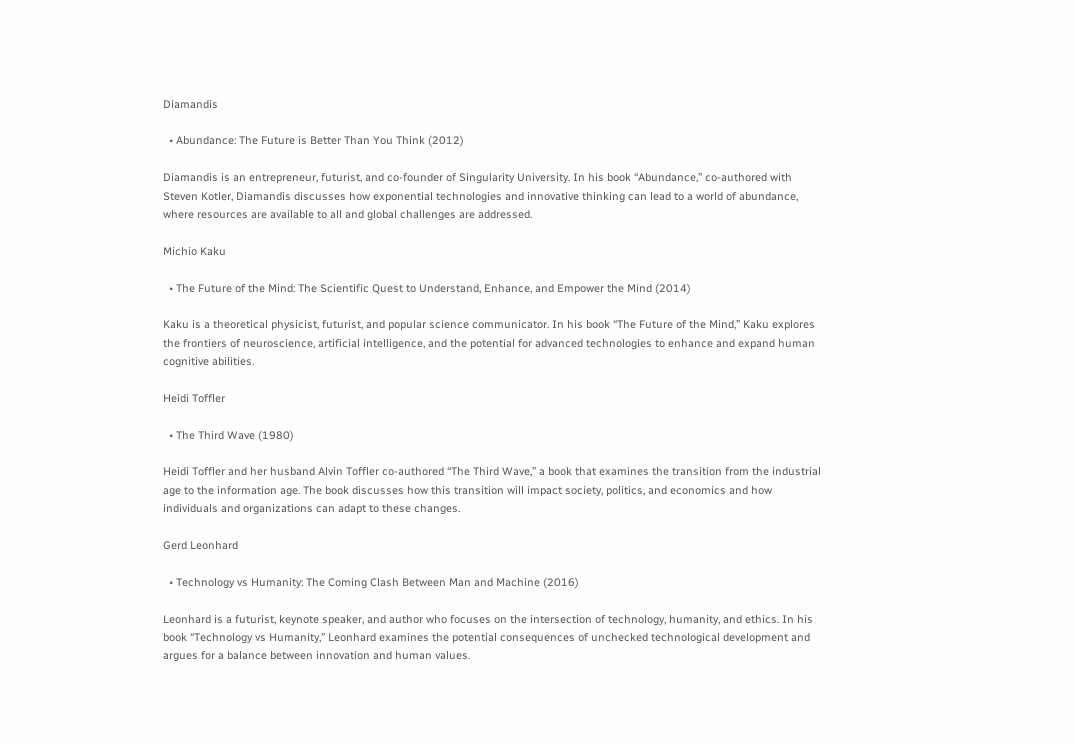Diamandis

  • Abundance: The Future is Better Than You Think (2012)

Diamandis is an entrepreneur, futurist, and co-founder of Singularity University. In his book “Abundance,” co-authored with Steven Kotler, Diamandis discusses how exponential technologies and innovative thinking can lead to a world of abundance, where resources are available to all and global challenges are addressed.

Michio Kaku

  • The Future of the Mind: The Scientific Quest to Understand, Enhance, and Empower the Mind (2014)

Kaku is a theoretical physicist, futurist, and popular science communicator. In his book “The Future of the Mind,” Kaku explores the frontiers of neuroscience, artificial intelligence, and the potential for advanced technologies to enhance and expand human cognitive abilities.

Heidi Toffler

  • The Third Wave (1980)

Heidi Toffler and her husband Alvin Toffler co-authored “The Third Wave,” a book that examines the transition from the industrial age to the information age. The book discusses how this transition will impact society, politics, and economics and how individuals and organizations can adapt to these changes.

Gerd Leonhard

  • Technology vs Humanity: The Coming Clash Between Man and Machine (2016)

Leonhard is a futurist, keynote speaker, and author who focuses on the intersection of technology, humanity, and ethics. In his book “Technology vs Humanity,” Leonhard examines the potential consequences of unchecked technological development and argues for a balance between innovation and human values.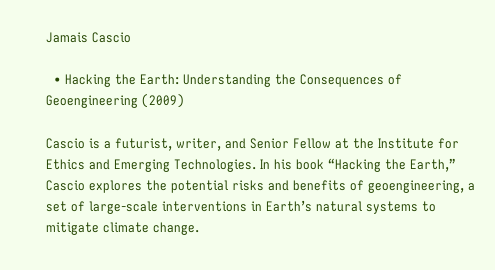Jamais Cascio

  • Hacking the Earth: Understanding the Consequences of Geoengineering (2009)

Cascio is a futurist, writer, and Senior Fellow at the Institute for Ethics and Emerging Technologies. In his book “Hacking the Earth,” Cascio explores the potential risks and benefits of geoengineering, a set of large-scale interventions in Earth’s natural systems to mitigate climate change.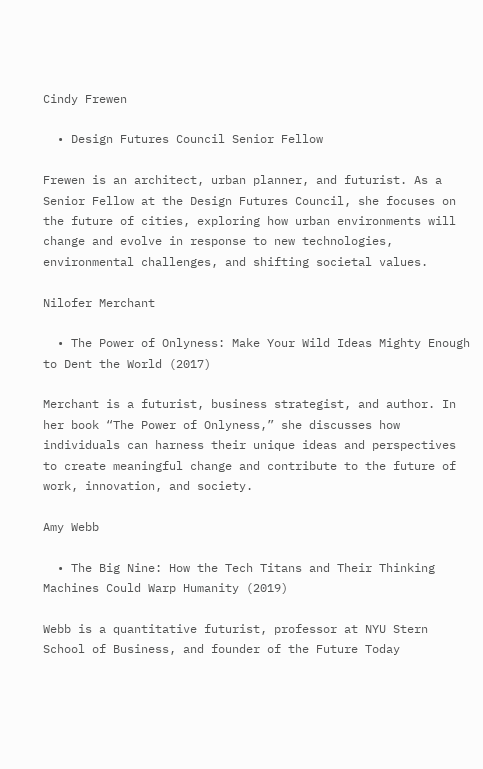Cindy Frewen

  • Design Futures Council Senior Fellow

Frewen is an architect, urban planner, and futurist. As a Senior Fellow at the Design Futures Council, she focuses on the future of cities, exploring how urban environments will change and evolve in response to new technologies, environmental challenges, and shifting societal values.

Nilofer Merchant

  • The Power of Onlyness: Make Your Wild Ideas Mighty Enough to Dent the World (2017)

Merchant is a futurist, business strategist, and author. In her book “The Power of Onlyness,” she discusses how individuals can harness their unique ideas and perspectives to create meaningful change and contribute to the future of work, innovation, and society.

Amy Webb

  • The Big Nine: How the Tech Titans and Their Thinking Machines Could Warp Humanity (2019)

Webb is a quantitative futurist, professor at NYU Stern School of Business, and founder of the Future Today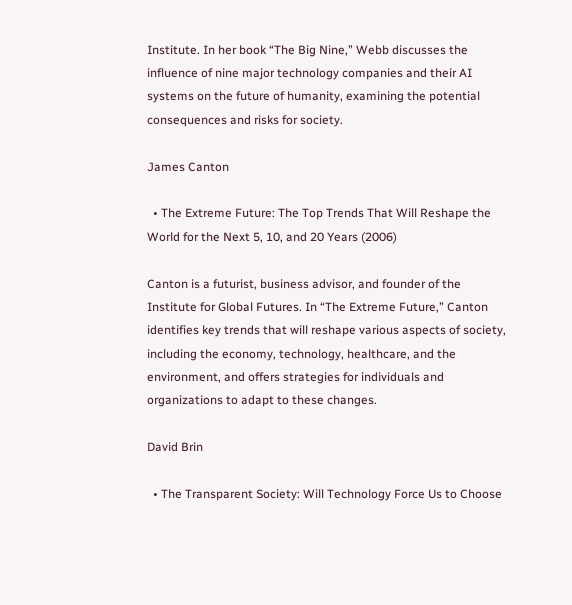Institute. In her book “The Big Nine,” Webb discusses the influence of nine major technology companies and their AI systems on the future of humanity, examining the potential consequences and risks for society.

James Canton

  • The Extreme Future: The Top Trends That Will Reshape the World for the Next 5, 10, and 20 Years (2006)

Canton is a futurist, business advisor, and founder of the Institute for Global Futures. In “The Extreme Future,” Canton identifies key trends that will reshape various aspects of society, including the economy, technology, healthcare, and the environment, and offers strategies for individuals and organizations to adapt to these changes.

David Brin

  • The Transparent Society: Will Technology Force Us to Choose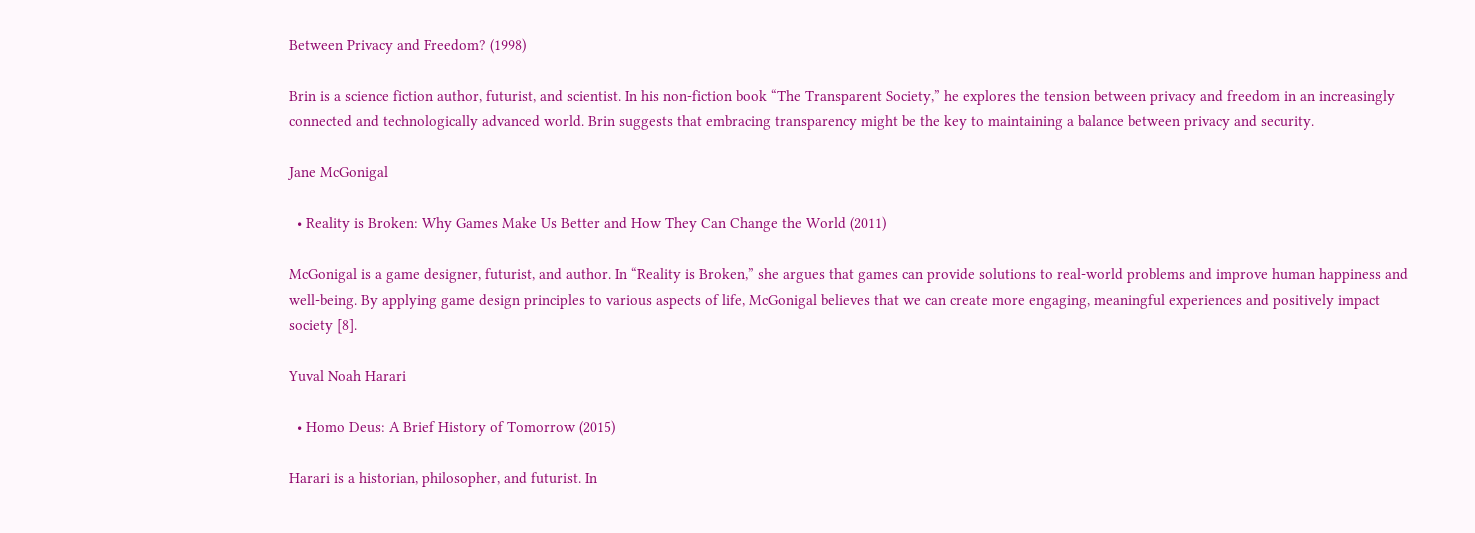Between Privacy and Freedom? (1998)

Brin is a science fiction author, futurist, and scientist. In his non-fiction book “The Transparent Society,” he explores the tension between privacy and freedom in an increasingly connected and technologically advanced world. Brin suggests that embracing transparency might be the key to maintaining a balance between privacy and security.

Jane McGonigal

  • Reality is Broken: Why Games Make Us Better and How They Can Change the World (2011)

McGonigal is a game designer, futurist, and author. In “Reality is Broken,” she argues that games can provide solutions to real-world problems and improve human happiness and well-being. By applying game design principles to various aspects of life, McGonigal believes that we can create more engaging, meaningful experiences and positively impact society [8].

Yuval Noah Harari

  • Homo Deus: A Brief History of Tomorrow (2015)

Harari is a historian, philosopher, and futurist. In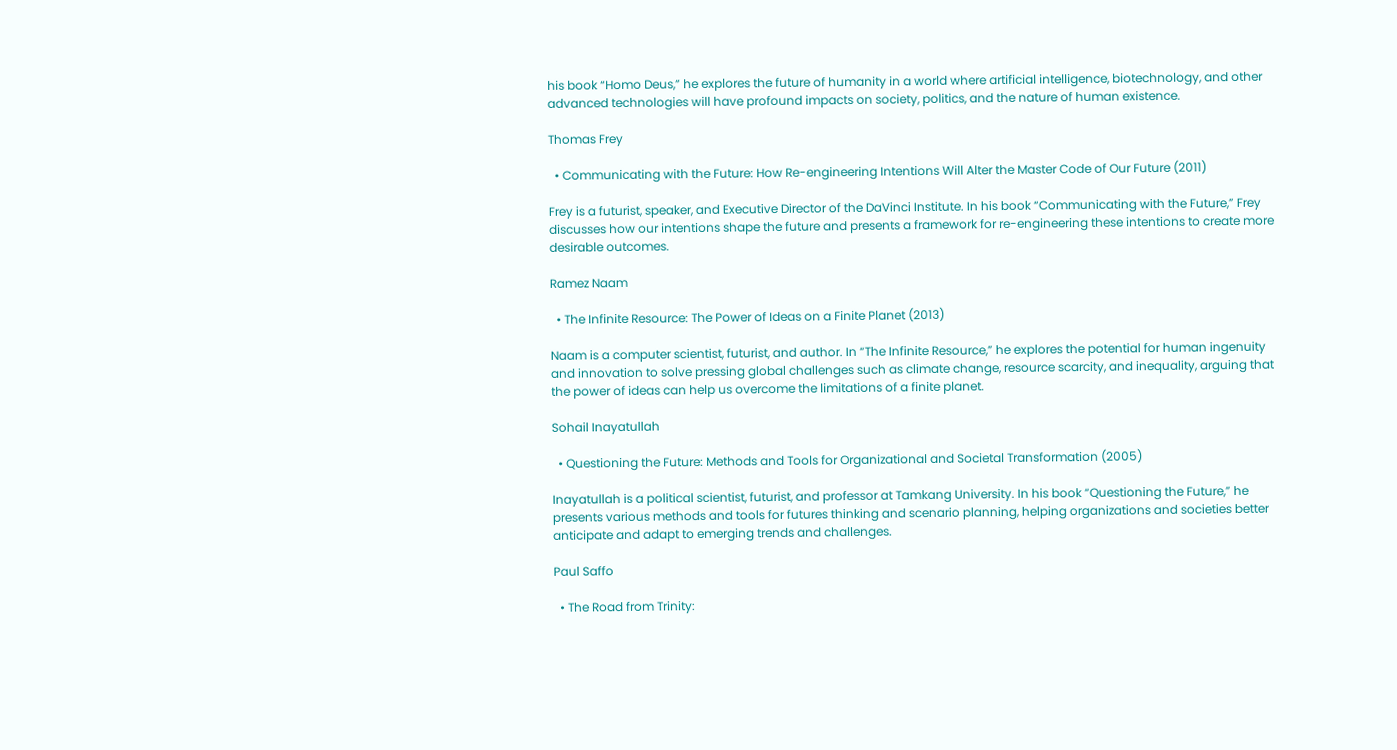his book “Homo Deus,” he explores the future of humanity in a world where artificial intelligence, biotechnology, and other advanced technologies will have profound impacts on society, politics, and the nature of human existence.

Thomas Frey

  • Communicating with the Future: How Re-engineering Intentions Will Alter the Master Code of Our Future (2011)

Frey is a futurist, speaker, and Executive Director of the DaVinci Institute. In his book “Communicating with the Future,” Frey discusses how our intentions shape the future and presents a framework for re-engineering these intentions to create more desirable outcomes.

Ramez Naam

  • The Infinite Resource: The Power of Ideas on a Finite Planet (2013)

Naam is a computer scientist, futurist, and author. In “The Infinite Resource,” he explores the potential for human ingenuity and innovation to solve pressing global challenges such as climate change, resource scarcity, and inequality, arguing that the power of ideas can help us overcome the limitations of a finite planet.

Sohail Inayatullah

  • Questioning the Future: Methods and Tools for Organizational and Societal Transformation (2005)

Inayatullah is a political scientist, futurist, and professor at Tamkang University. In his book “Questioning the Future,” he presents various methods and tools for futures thinking and scenario planning, helping organizations and societies better anticipate and adapt to emerging trends and challenges.

Paul Saffo

  • The Road from Trinity: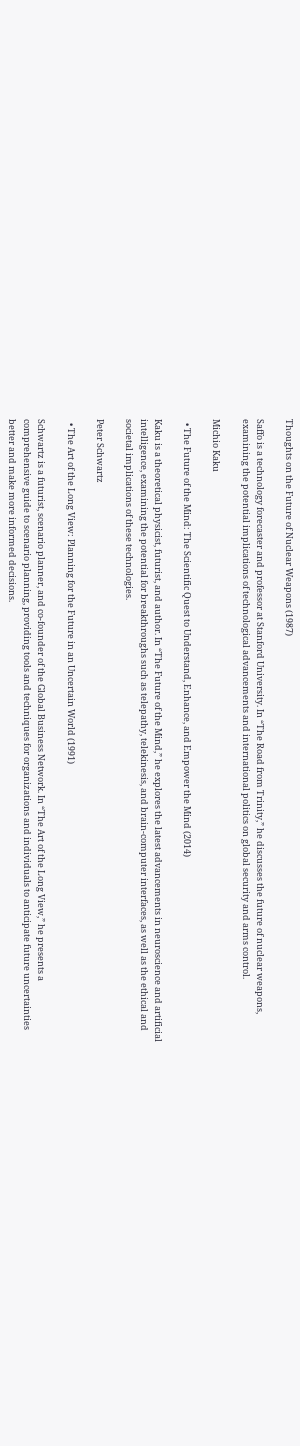Thoughts on the Future of Nuclear Weapons (1987)

Saffo is a technology forecaster and professor at Stanford University. In “The Road from Trinity,” he discusses the future of nuclear weapons, examining the potential implications of technological advancements and international politics on global security and arms control.

Michio Kaku

  • The Future of the Mind: The Scientific Quest to Understand, Enhance, and Empower the Mind (2014)

Kaku is a theoretical physicist, futurist, and author. In “The Future of the Mind,” he explores the latest advancements in neuroscience and artificial intelligence, examining the potential for breakthroughs such as telepathy, telekinesis, and brain-computer interfaces, as well as the ethical and societal implications of these technologies.

Peter Schwartz

  • The Art of the Long View: Planning for the Future in an Uncertain World (1991)

Schwartz is a futurist, scenario planner, and co-founder of the Global Business Network. In “The Art of the Long View,” he presents a comprehensive guide to scenario planning, providing tools and techniques for organizations and individuals to anticipate future uncertainties better and make more informed decisions.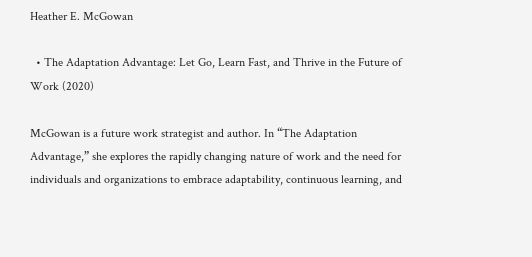Heather E. McGowan

  • The Adaptation Advantage: Let Go, Learn Fast, and Thrive in the Future of Work (2020)

McGowan is a future work strategist and author. In “The Adaptation Advantage,” she explores the rapidly changing nature of work and the need for individuals and organizations to embrace adaptability, continuous learning, and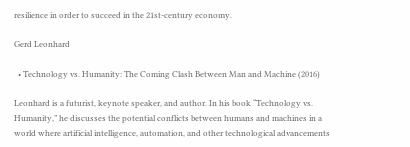resilience in order to succeed in the 21st-century economy.

Gerd Leonhard

  • Technology vs. Humanity: The Coming Clash Between Man and Machine (2016)

Leonhard is a futurist, keynote speaker, and author. In his book “Technology vs. Humanity,” he discusses the potential conflicts between humans and machines in a world where artificial intelligence, automation, and other technological advancements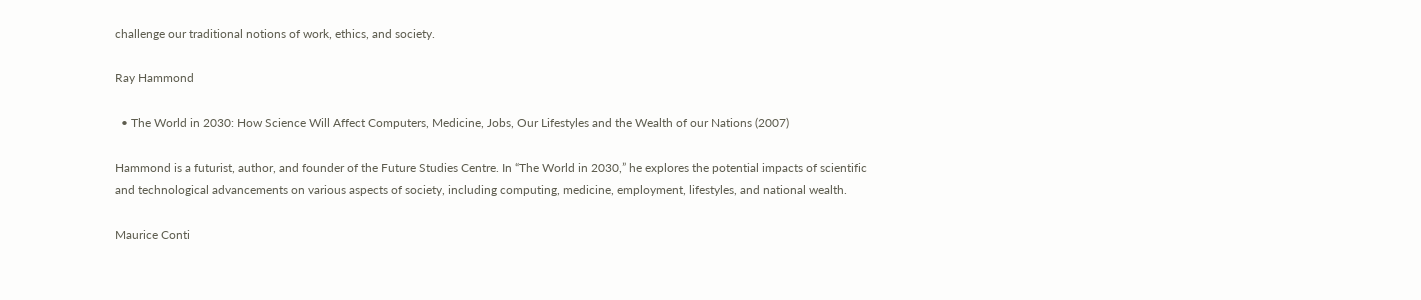challenge our traditional notions of work, ethics, and society.

Ray Hammond

  • The World in 2030: How Science Will Affect Computers, Medicine, Jobs, Our Lifestyles and the Wealth of our Nations (2007)

Hammond is a futurist, author, and founder of the Future Studies Centre. In “The World in 2030,” he explores the potential impacts of scientific and technological advancements on various aspects of society, including computing, medicine, employment, lifestyles, and national wealth.

Maurice Conti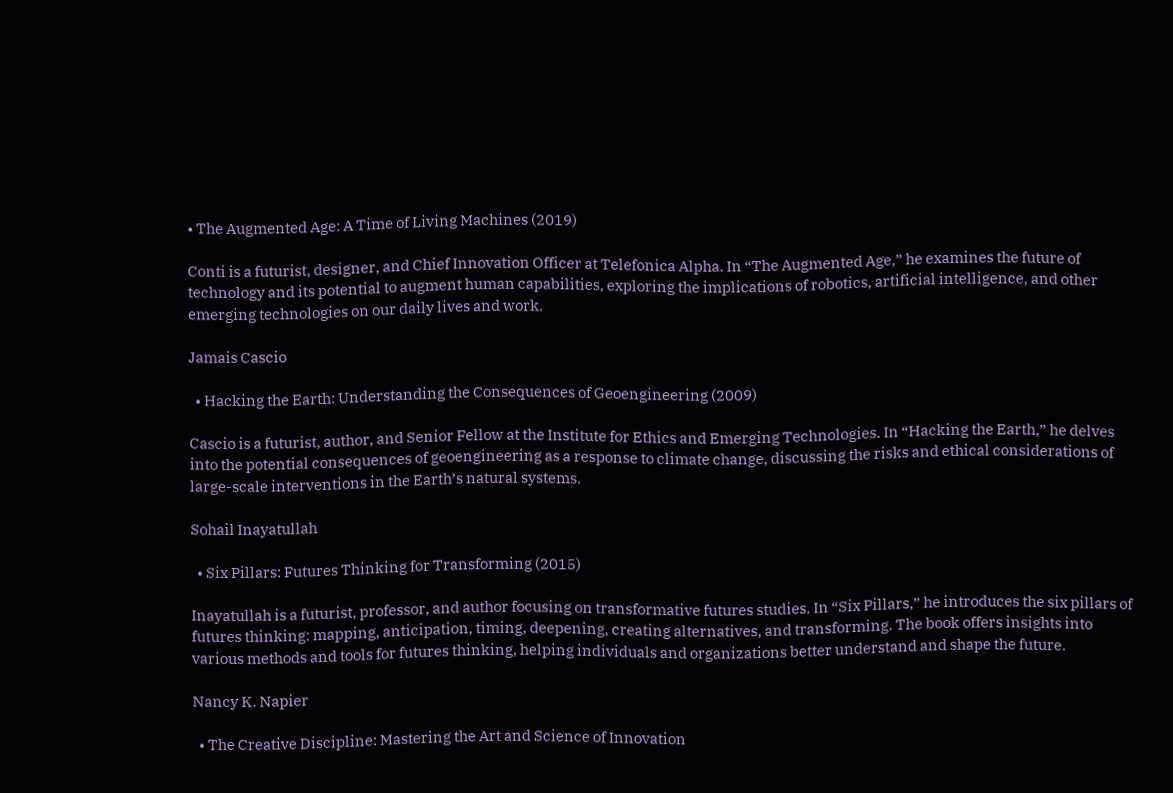• The Augmented Age: A Time of Living Machines (2019)

Conti is a futurist, designer, and Chief Innovation Officer at Telefonica Alpha. In “The Augmented Age,” he examines the future of technology and its potential to augment human capabilities, exploring the implications of robotics, artificial intelligence, and other emerging technologies on our daily lives and work.

Jamais Cascio

  • Hacking the Earth: Understanding the Consequences of Geoengineering (2009)

Cascio is a futurist, author, and Senior Fellow at the Institute for Ethics and Emerging Technologies. In “Hacking the Earth,” he delves into the potential consequences of geoengineering as a response to climate change, discussing the risks and ethical considerations of large-scale interventions in the Earth’s natural systems.

Sohail Inayatullah

  • Six Pillars: Futures Thinking for Transforming (2015)

Inayatullah is a futurist, professor, and author focusing on transformative futures studies. In “Six Pillars,” he introduces the six pillars of futures thinking: mapping, anticipation, timing, deepening, creating alternatives, and transforming. The book offers insights into various methods and tools for futures thinking, helping individuals and organizations better understand and shape the future.

Nancy K. Napier

  • The Creative Discipline: Mastering the Art and Science of Innovation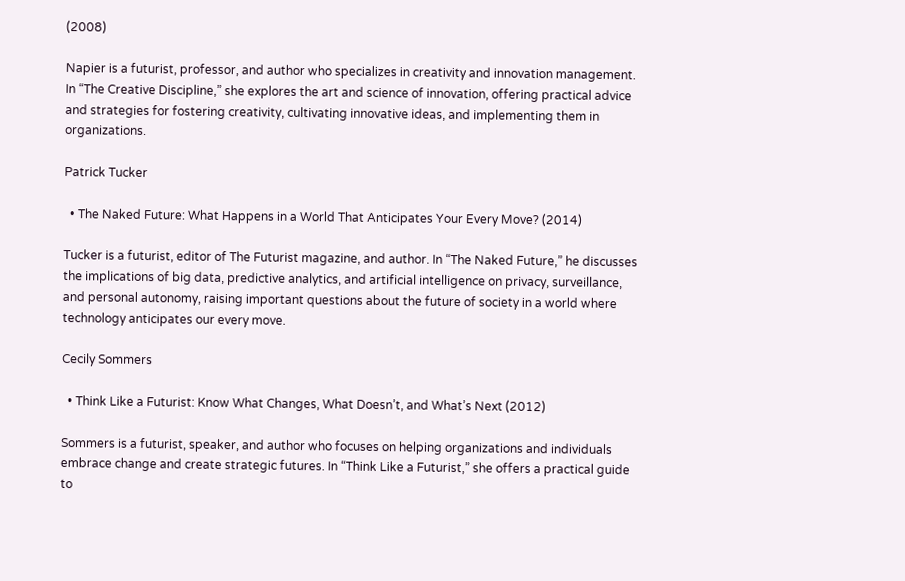(2008)

Napier is a futurist, professor, and author who specializes in creativity and innovation management. In “The Creative Discipline,” she explores the art and science of innovation, offering practical advice and strategies for fostering creativity, cultivating innovative ideas, and implementing them in organizations.

Patrick Tucker

  • The Naked Future: What Happens in a World That Anticipates Your Every Move? (2014)

Tucker is a futurist, editor of The Futurist magazine, and author. In “The Naked Future,” he discusses the implications of big data, predictive analytics, and artificial intelligence on privacy, surveillance, and personal autonomy, raising important questions about the future of society in a world where technology anticipates our every move.

Cecily Sommers

  • Think Like a Futurist: Know What Changes, What Doesn’t, and What’s Next (2012)

Sommers is a futurist, speaker, and author who focuses on helping organizations and individuals embrace change and create strategic futures. In “Think Like a Futurist,” she offers a practical guide to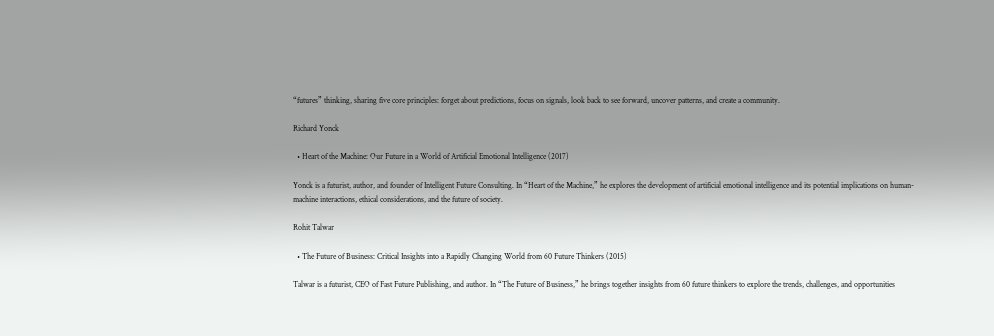“futures” thinking, sharing five core principles: forget about predictions, focus on signals, look back to see forward, uncover patterns, and create a community.

Richard Yonck

  • Heart of the Machine: Our Future in a World of Artificial Emotional Intelligence (2017)

Yonck is a futurist, author, and founder of Intelligent Future Consulting. In “Heart of the Machine,” he explores the development of artificial emotional intelligence and its potential implications on human-machine interactions, ethical considerations, and the future of society.

Rohit Talwar

  • The Future of Business: Critical Insights into a Rapidly Changing World from 60 Future Thinkers (2015)

Talwar is a futurist, CEO of Fast Future Publishing, and author. In “The Future of Business,” he brings together insights from 60 future thinkers to explore the trends, challenges, and opportunities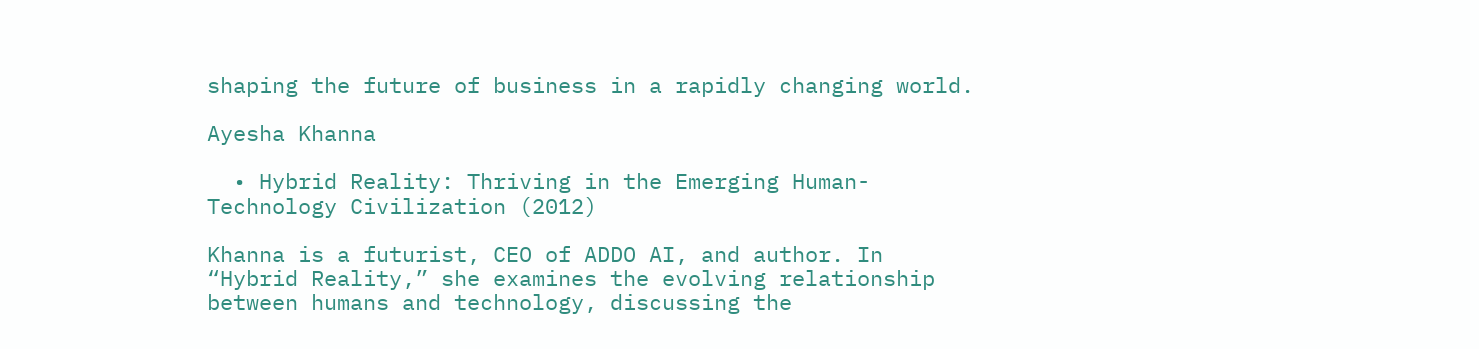shaping the future of business in a rapidly changing world.

Ayesha Khanna

  • Hybrid Reality: Thriving in the Emerging Human-Technology Civilization (2012)

Khanna is a futurist, CEO of ADDO AI, and author. In “Hybrid Reality,” she examines the evolving relationship between humans and technology, discussing the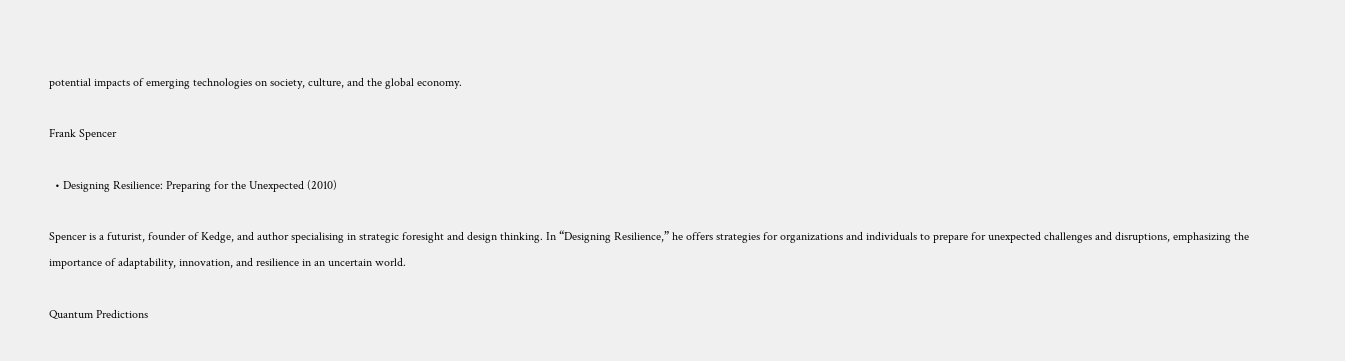potential impacts of emerging technologies on society, culture, and the global economy.

Frank Spencer

  • Designing Resilience: Preparing for the Unexpected (2010)

Spencer is a futurist, founder of Kedge, and author specialising in strategic foresight and design thinking. In “Designing Resilience,” he offers strategies for organizations and individuals to prepare for unexpected challenges and disruptions, emphasizing the importance of adaptability, innovation, and resilience in an uncertain world.

Quantum Predictions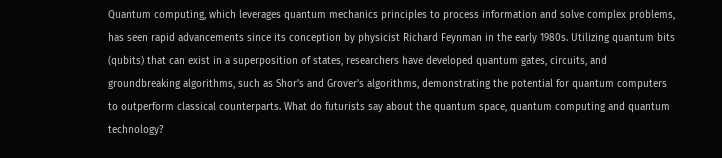Quantum computing, which leverages quantum mechanics principles to process information and solve complex problems, has seen rapid advancements since its conception by physicist Richard Feynman in the early 1980s. Utilizing quantum bits (qubits) that can exist in a superposition of states, researchers have developed quantum gates, circuits, and groundbreaking algorithms, such as Shor’s and Grover’s algorithms, demonstrating the potential for quantum computers to outperform classical counterparts. What do futurists say about the quantum space, quantum computing and quantum technology?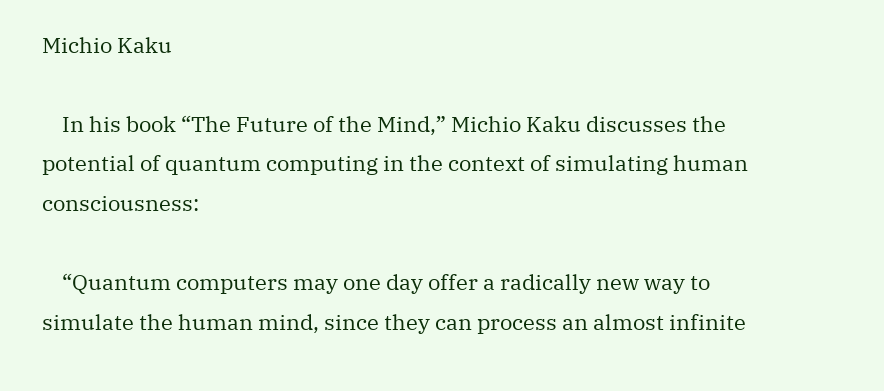Michio Kaku

    In his book “The Future of the Mind,” Michio Kaku discusses the potential of quantum computing in the context of simulating human consciousness:

    “Quantum computers may one day offer a radically new way to simulate the human mind, since they can process an almost infinite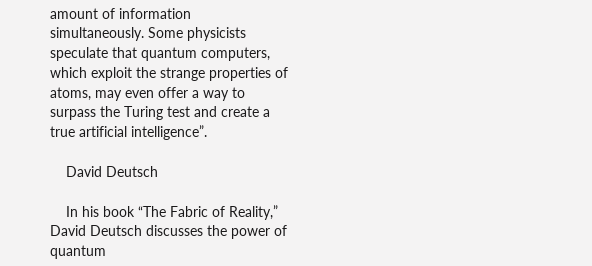amount of information simultaneously. Some physicists speculate that quantum computers, which exploit the strange properties of atoms, may even offer a way to surpass the Turing test and create a true artificial intelligence”.

    David Deutsch

    In his book “The Fabric of Reality,” David Deutsch discusses the power of quantum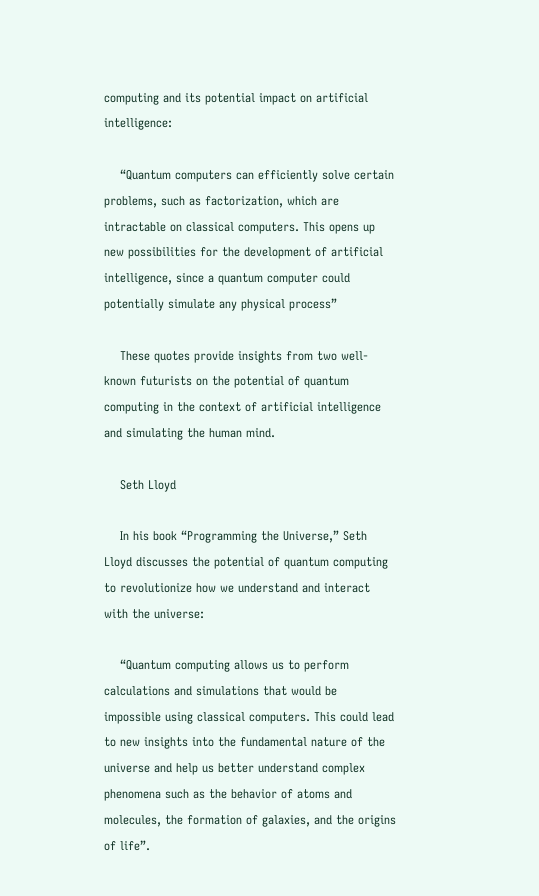computing and its potential impact on artificial intelligence:

    “Quantum computers can efficiently solve certain problems, such as factorization, which are intractable on classical computers. This opens up new possibilities for the development of artificial intelligence, since a quantum computer could potentially simulate any physical process”

    These quotes provide insights from two well-known futurists on the potential of quantum computing in the context of artificial intelligence and simulating the human mind.

    Seth Lloyd

    In his book “Programming the Universe,” Seth Lloyd discusses the potential of quantum computing to revolutionize how we understand and interact with the universe:

    “Quantum computing allows us to perform calculations and simulations that would be impossible using classical computers. This could lead to new insights into the fundamental nature of the universe and help us better understand complex phenomena such as the behavior of atoms and molecules, the formation of galaxies, and the origins of life”.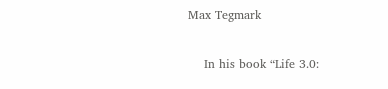Max Tegmark

    In his book “Life 3.0: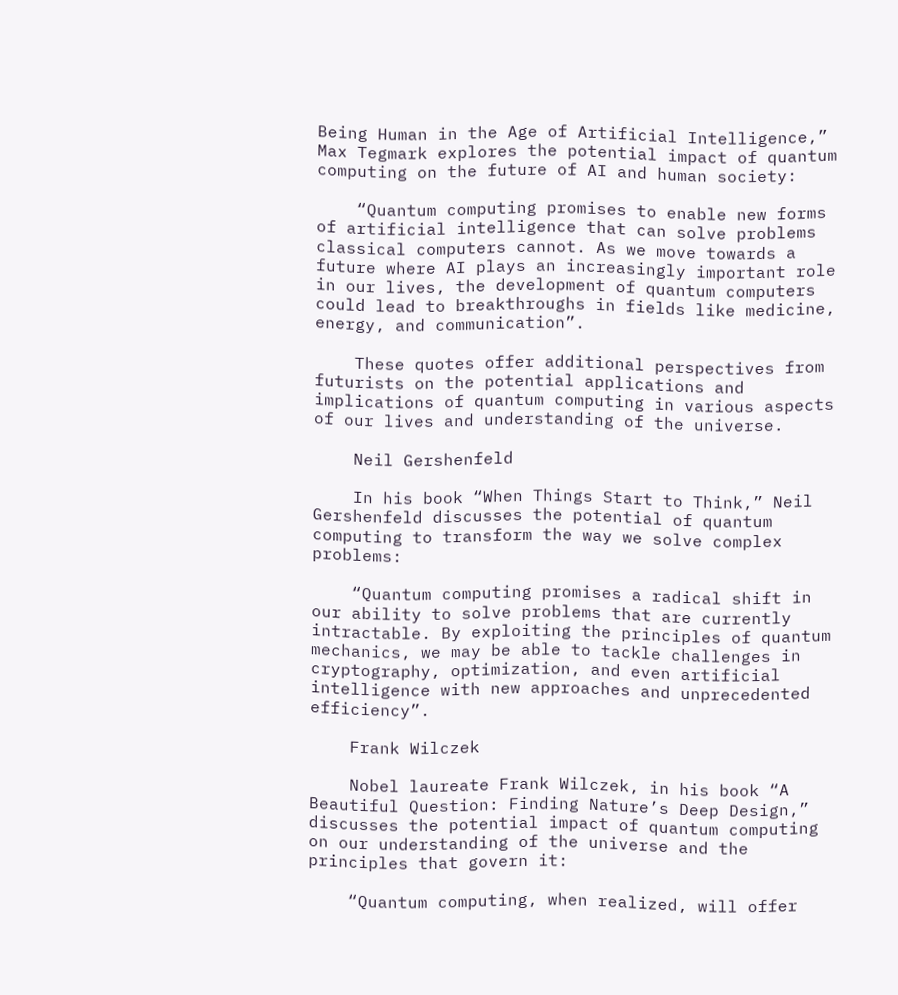Being Human in the Age of Artificial Intelligence,” Max Tegmark explores the potential impact of quantum computing on the future of AI and human society:

    “Quantum computing promises to enable new forms of artificial intelligence that can solve problems classical computers cannot. As we move towards a future where AI plays an increasingly important role in our lives, the development of quantum computers could lead to breakthroughs in fields like medicine, energy, and communication”.

    These quotes offer additional perspectives from futurists on the potential applications and implications of quantum computing in various aspects of our lives and understanding of the universe.

    Neil Gershenfeld

    In his book “When Things Start to Think,” Neil Gershenfeld discusses the potential of quantum computing to transform the way we solve complex problems:

    “Quantum computing promises a radical shift in our ability to solve problems that are currently intractable. By exploiting the principles of quantum mechanics, we may be able to tackle challenges in cryptography, optimization, and even artificial intelligence with new approaches and unprecedented efficiency”.

    Frank Wilczek

    Nobel laureate Frank Wilczek, in his book “A Beautiful Question: Finding Nature’s Deep Design,” discusses the potential impact of quantum computing on our understanding of the universe and the principles that govern it:

    “Quantum computing, when realized, will offer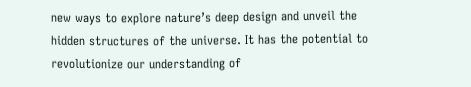new ways to explore nature’s deep design and unveil the hidden structures of the universe. It has the potential to revolutionize our understanding of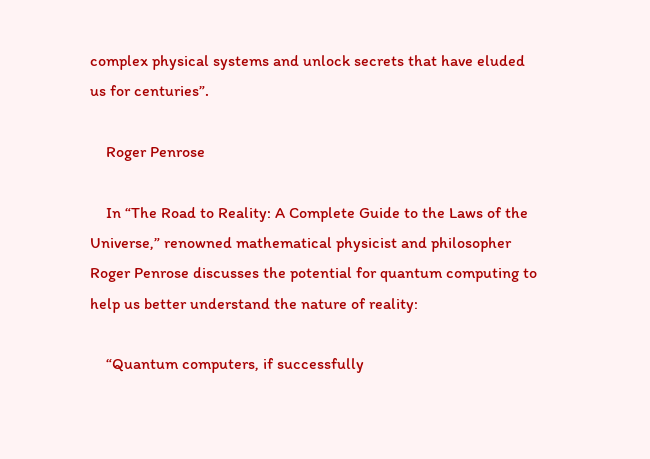complex physical systems and unlock secrets that have eluded us for centuries”.

    Roger Penrose

    In “The Road to Reality: A Complete Guide to the Laws of the Universe,” renowned mathematical physicist and philosopher Roger Penrose discusses the potential for quantum computing to help us better understand the nature of reality:

    “Quantum computers, if successfully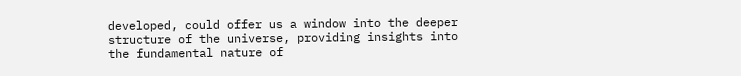developed, could offer us a window into the deeper structure of the universe, providing insights into the fundamental nature of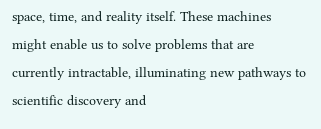space, time, and reality itself. These machines might enable us to solve problems that are currently intractable, illuminating new pathways to scientific discovery and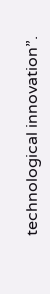technological innovation”.